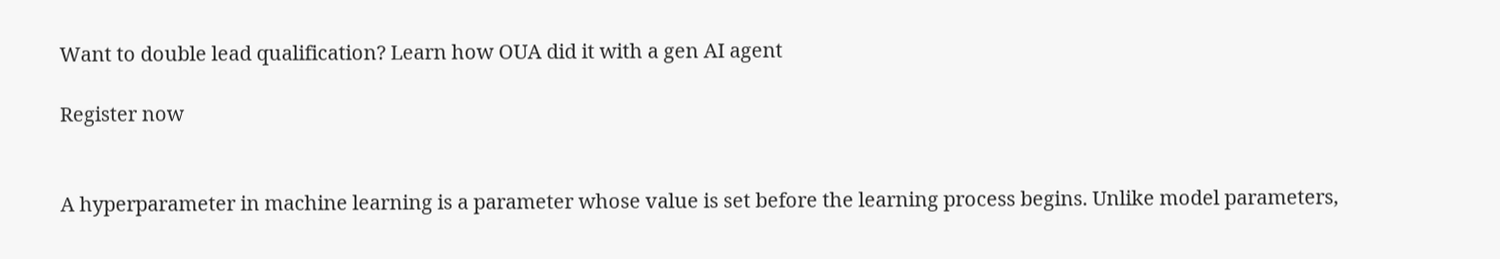Want to double lead qualification? Learn how OUA did it with a gen AI agent

Register now


A hyperparameter in machine learning is a parameter whose value is set before the learning process begins. Unlike model parameters,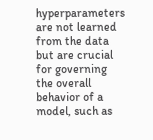hyperparameters are not learned from the data but are crucial for governing the overall behavior of a model, such as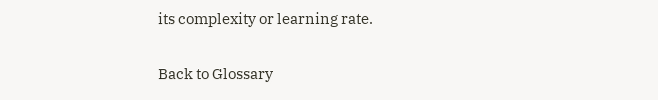its complexity or learning rate.

Back to Glossary